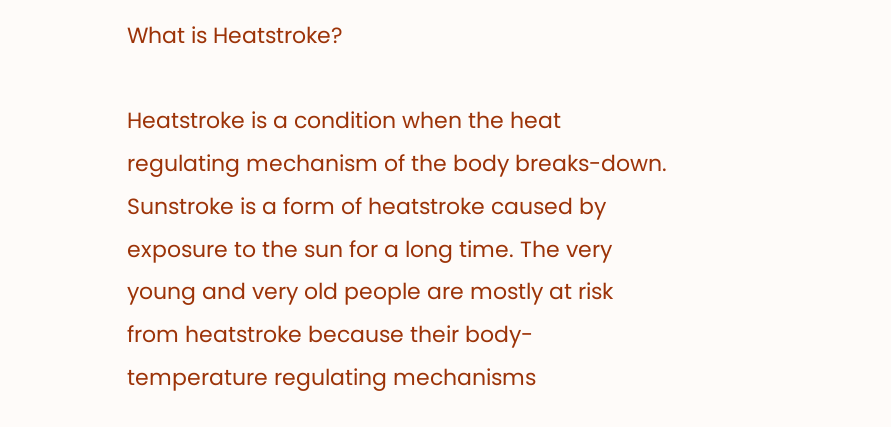What is Heatstroke?

Heatstroke is a condition when the heat regulating mechanism of the body breaks-down. Sunstroke is a form of heatstroke caused by exposure to the sun for a long time. The very young and very old people are mostly at risk from heatstroke because their body-temperature regulating mechanisms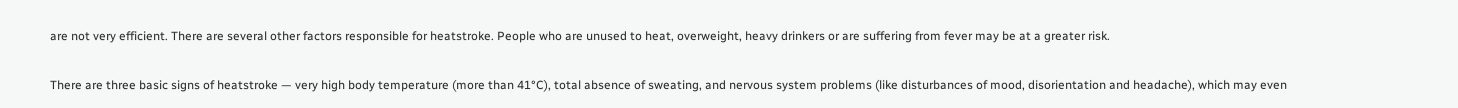are not very efficient. There are several other factors responsible for heatstroke. People who are unused to heat, overweight, heavy drinkers or are suffering from fever may be at a greater risk.

There are three basic signs of heatstroke — very high body temperature (more than 41°C), total absence of sweating, and nervous system problems (like disturbances of mood, disorientation and headache), which may even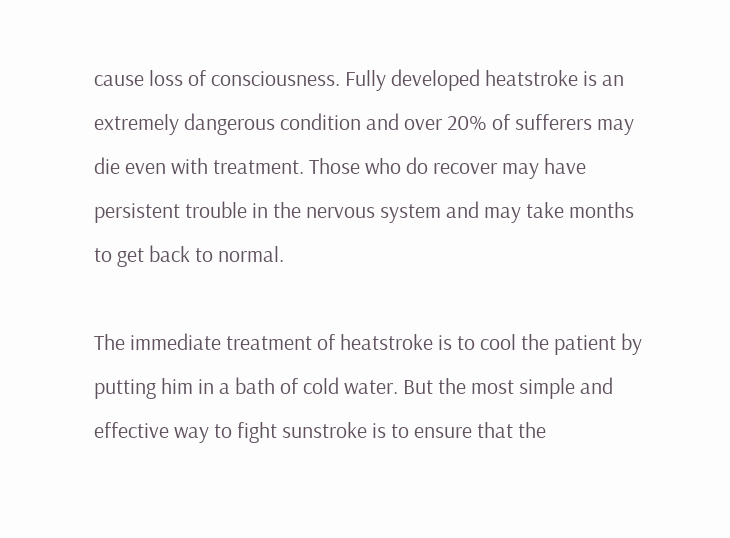cause loss of consciousness. Fully developed heatstroke is an extremely dangerous condition and over 20% of sufferers may die even with treatment. Those who do recover may have persistent trouble in the nervous system and may take months to get back to normal.

The immediate treatment of heatstroke is to cool the patient by putting him in a bath of cold water. But the most simple and effective way to fight sunstroke is to ensure that the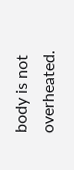body is not overheated.